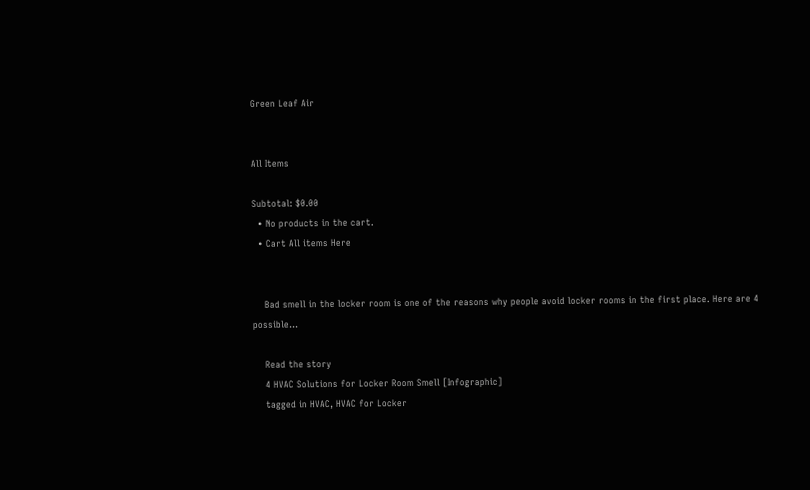Green Leaf Air


All Items

Subtotal: $0.00
  • No products in the cart.
  • Cart All items Here


    Bad smell in the locker room is one of the reasons why people avoid locker rooms in the first place. Here are 4 possible...

    Read the story
    4 HVAC Solutions for Locker Room Smell [Infographic]
    tagged in HVAC, HVAC for Locker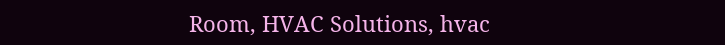Room, HVAC Solutions, hvac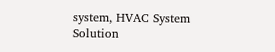system, HVAC System Solution